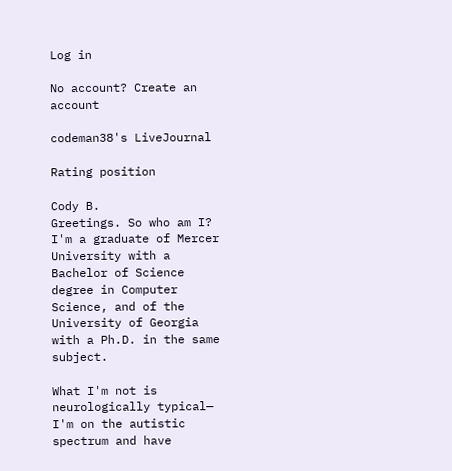Log in

No account? Create an account

codeman38's LiveJournal

Rating position

Cody B.
Greetings. So who am I? I'm a graduate of Mercer University with a Bachelor of Science degree in Computer Science, and of the University of Georgia with a Ph.D. in the same subject.

What I'm not is neurologically typical— I'm on the autistic spectrum and have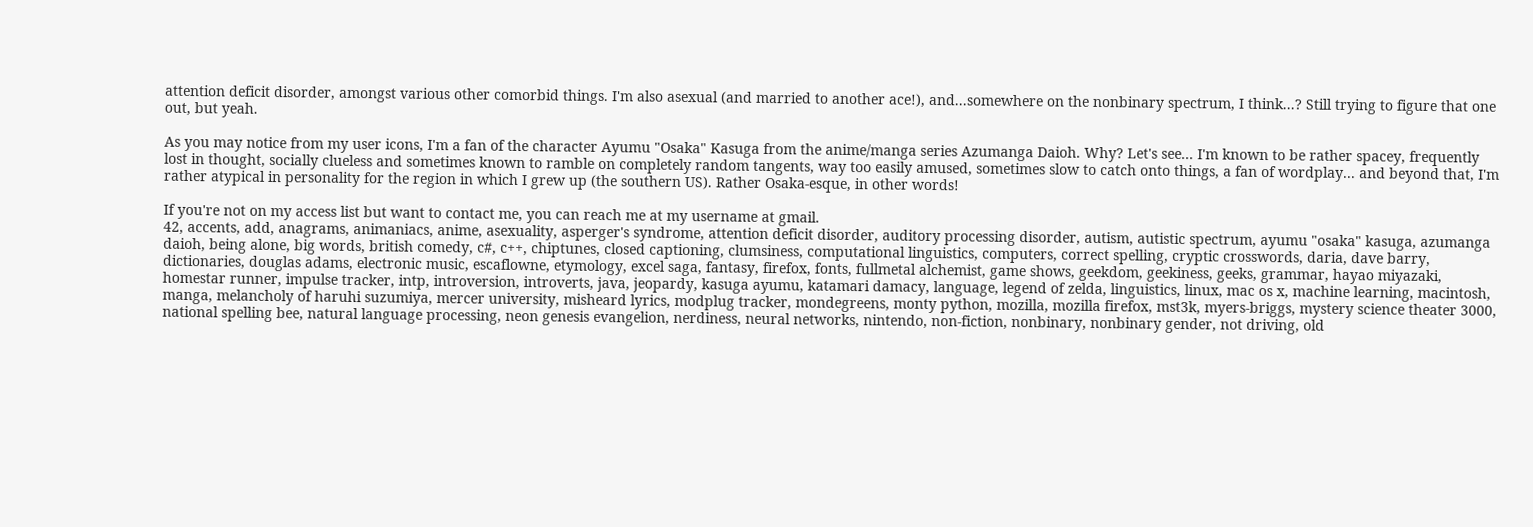attention deficit disorder, amongst various other comorbid things. I'm also asexual (and married to another ace!), and...somewhere on the nonbinary spectrum, I think...? Still trying to figure that one out, but yeah.

As you may notice from my user icons, I'm a fan of the character Ayumu "Osaka" Kasuga from the anime/manga series Azumanga Daioh. Why? Let's see... I'm known to be rather spacey, frequently lost in thought, socially clueless and sometimes known to ramble on completely random tangents, way too easily amused, sometimes slow to catch onto things, a fan of wordplay... and beyond that, I'm rather atypical in personality for the region in which I grew up (the southern US). Rather Osaka-esque, in other words!

If you're not on my access list but want to contact me, you can reach me at my username at gmail.
42, accents, add, anagrams, animaniacs, anime, asexuality, asperger's syndrome, attention deficit disorder, auditory processing disorder, autism, autistic spectrum, ayumu "osaka" kasuga, azumanga daioh, being alone, big words, british comedy, c#, c++, chiptunes, closed captioning, clumsiness, computational linguistics, computers, correct spelling, cryptic crosswords, daria, dave barry, dictionaries, douglas adams, electronic music, escaflowne, etymology, excel saga, fantasy, firefox, fonts, fullmetal alchemist, game shows, geekdom, geekiness, geeks, grammar, hayao miyazaki, homestar runner, impulse tracker, intp, introversion, introverts, java, jeopardy, kasuga ayumu, katamari damacy, language, legend of zelda, linguistics, linux, mac os x, machine learning, macintosh, manga, melancholy of haruhi suzumiya, mercer university, misheard lyrics, modplug tracker, mondegreens, monty python, mozilla, mozilla firefox, mst3k, myers-briggs, mystery science theater 3000, national spelling bee, natural language processing, neon genesis evangelion, nerdiness, neural networks, nintendo, non-fiction, nonbinary, nonbinary gender, not driving, old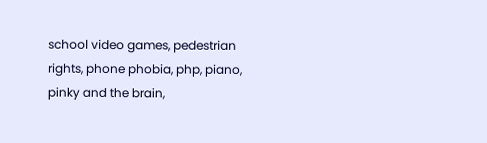school video games, pedestrian rights, phone phobia, php, piano, pinky and the brain,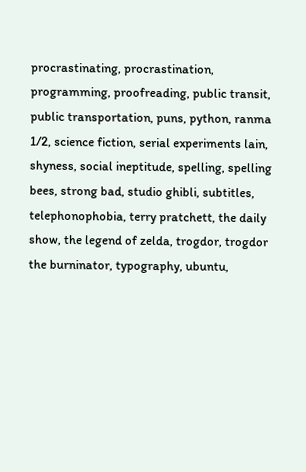procrastinating, procrastination, programming, proofreading, public transit, public transportation, puns, python, ranma 1/2, science fiction, serial experiments lain, shyness, social ineptitude, spelling, spelling bees, strong bad, studio ghibli, subtitles, telephonophobia, terry pratchett, the daily show, the legend of zelda, trogdor, trogdor the burninator, typography, ubuntu,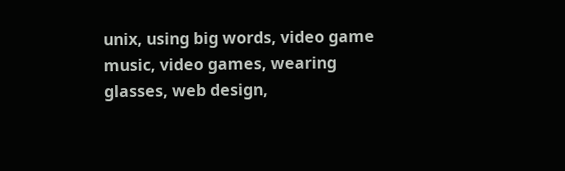unix, using big words, video game music, video games, wearing glasses, web design,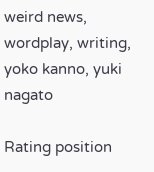weird news, wordplay, writing, yoko kanno, yuki nagato

Rating position